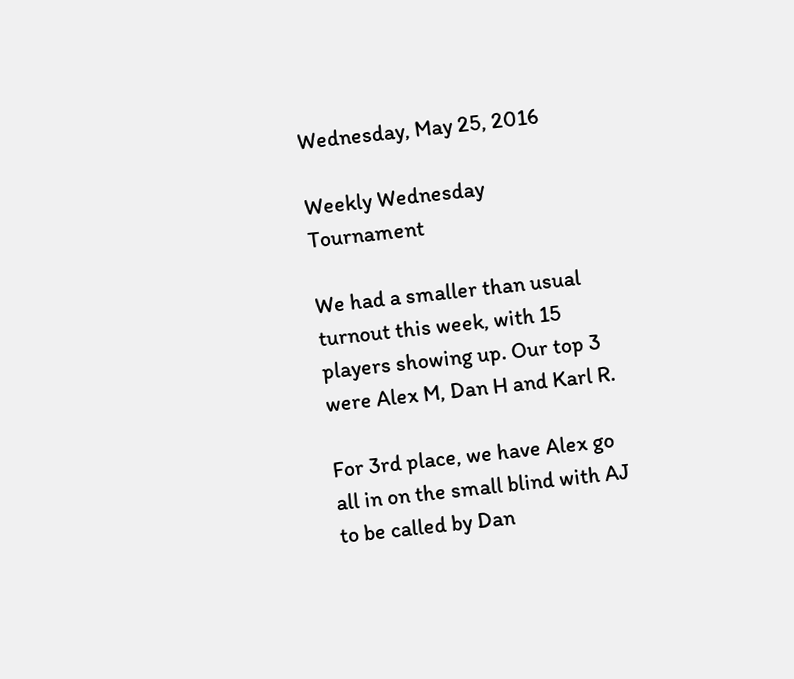Wednesday, May 25, 2016

Weekly Wednesday Tournament

We had a smaller than usual turnout this week, with 15 players showing up. Our top 3 were Alex M, Dan H and Karl R.

For 3rd place, we have Alex go all in on the small blind with AJ to be called by Dan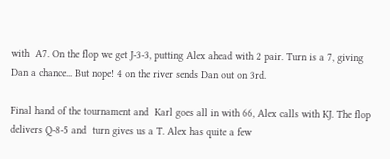with  A7. On the flop we get J-3-3, putting Alex ahead with 2 pair. Turn is a 7, giving Dan a chance... But nope! 4 on the river sends Dan out on 3rd.

Final hand of the tournament and  Karl goes all in with 66, Alex calls with KJ. The flop delivers Q-8-5 and  turn gives us a T. Alex has quite a few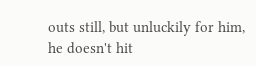outs still, but unluckily for him, he doesn't hit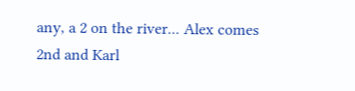any, a 2 on the river... Alex comes 2nd and Karl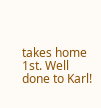takes home 1st. Well done to Karl!